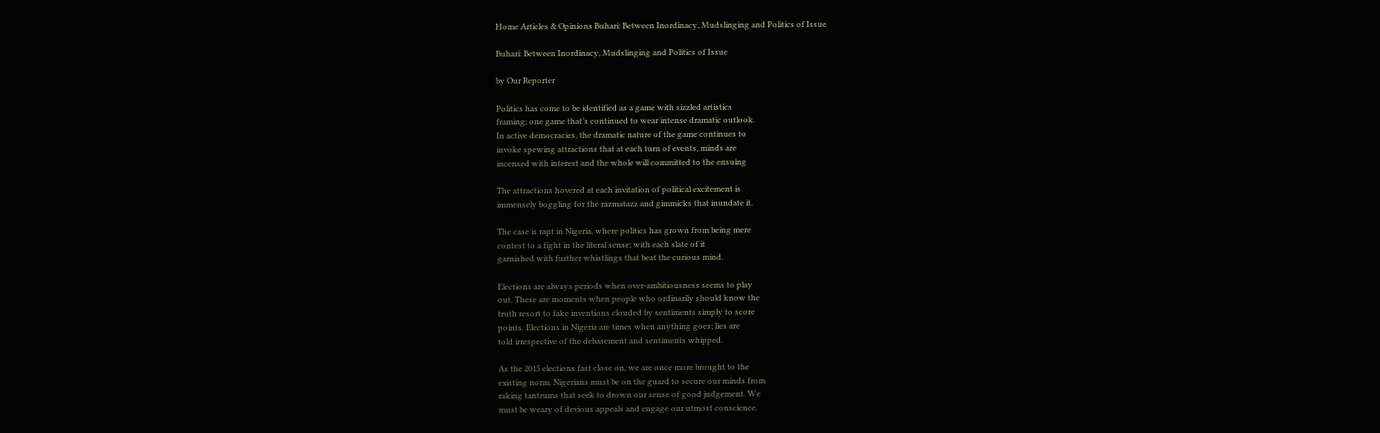Home Articles & Opinions Buhari: Between Inordinacy, Mudslinging and Politics of Issue

Buhari: Between Inordinacy, Mudslinging and Politics of Issue

by Our Reporter

Politics has come to be identified as a game with sizzled artistics
framing; one game that’s continued to wear intense dramatic outlook.
In active democracies, the dramatic nature of the game continues to
invoke spewing attractions that at each turn of events, minds are
incensed with interest and the whole will committed to the ensuing

The attractions hovered at each invitation of political excitement is
immensely boggling for the razmatazz and gimmicks that inundate it.

The case is rapt in Nigeria, where politics has grown from being mere
contest to a fight in the literal sense; with each slate of it
garnished with further whistlings that beat the curious mind.

Elections are always periods when over-ambitiousness seems to play
out. These are moments when people who ordinarily should know the
truth resort to fake inventions clouded by sentiments simply to score
points. Elections in Nigeria are times when anything goes; lies are
told irrespective of the debasement and sentiments whipped.

As the 2015 elections fast close on, we are once more brought to the
existing norm. Nigerians must be on the guard to secure our minds from
raking tantrums that seek to drown our sense of good judgement. We
must be weary of devious appeals and engage our utmost conscience.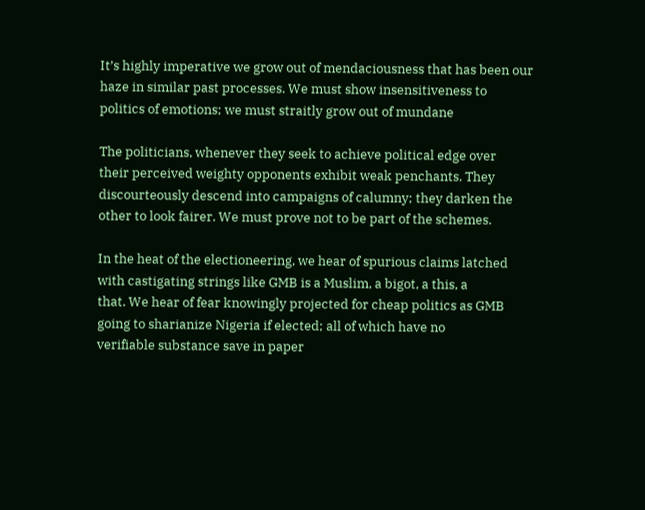It’s highly imperative we grow out of mendaciousness that has been our
haze in similar past processes. We must show insensitiveness to
politics of emotions; we must straitly grow out of mundane

The politicians, whenever they seek to achieve political edge over
their perceived weighty opponents exhibit weak penchants. They
discourteously descend into campaigns of calumny; they darken the
other to look fairer. We must prove not to be part of the schemes.

In the heat of the electioneering, we hear of spurious claims latched
with castigating strings like GMB is a Muslim, a bigot, a this, a
that. We hear of fear knowingly projected for cheap politics as GMB
going to sharianize Nigeria if elected; all of which have no
verifiable substance save in paper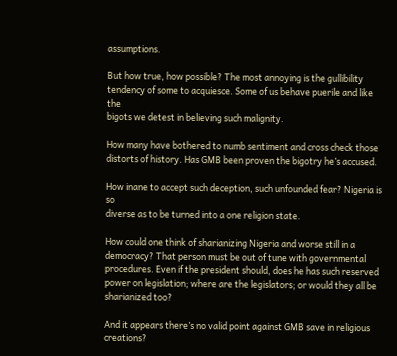assumptions.

But how true, how possible? The most annoying is the gullibility
tendency of some to acquiesce. Some of us behave puerile and like the
bigots we detest in believing such malignity.

How many have bothered to numb sentiment and cross check those
distorts of history. Has GMB been proven the bigotry he’s accused.

How inane to accept such deception, such unfounded fear? Nigeria is so
diverse as to be turned into a one religion state.

How could one think of sharianizing Nigeria and worse still in a
democracy? That person must be out of tune with governmental
procedures. Even if the president should, does he has such reserved
power on legislation; where are the legislators; or would they all be
sharianized too?

And it appears there’s no valid point against GMB save in religious
creations?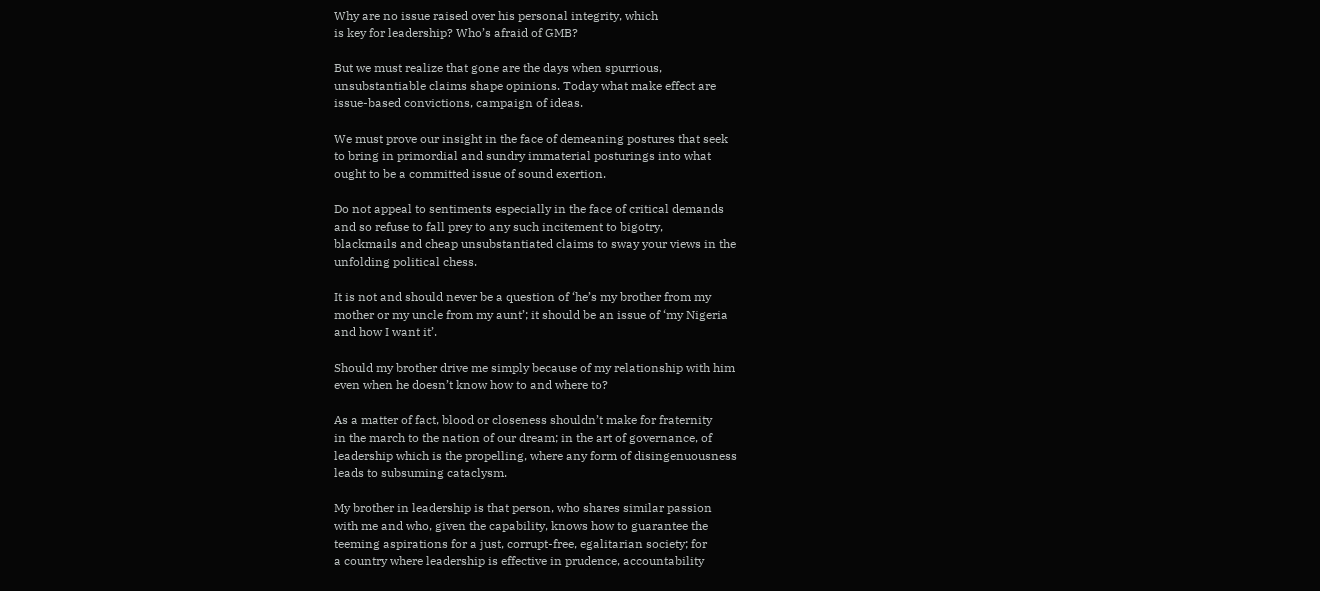Why are no issue raised over his personal integrity, which
is key for leadership? Who’s afraid of GMB?

But we must realize that gone are the days when spurrious,
unsubstantiable claims shape opinions. Today what make effect are
issue-based convictions, campaign of ideas.

We must prove our insight in the face of demeaning postures that seek
to bring in primordial and sundry immaterial posturings into what
ought to be a committed issue of sound exertion.

Do not appeal to sentiments especially in the face of critical demands
and so refuse to fall prey to any such incitement to bigotry,
blackmails and cheap unsubstantiated claims to sway your views in the
unfolding political chess.

It is not and should never be a question of ‘he’s my brother from my
mother or my uncle from my aunt’; it should be an issue of ‘my Nigeria
and how I want it’.

Should my brother drive me simply because of my relationship with him
even when he doesn’t know how to and where to?

As a matter of fact, blood or closeness shouldn’t make for fraternity
in the march to the nation of our dream; in the art of governance, of
leadership which is the propelling, where any form of disingenuousness
leads to subsuming cataclysm.

My brother in leadership is that person, who shares similar passion
with me and who, given the capability, knows how to guarantee the
teeming aspirations for a just, corrupt-free, egalitarian society; for
a country where leadership is effective in prudence, accountability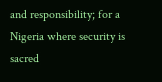and responsibility; for a Nigeria where security is sacred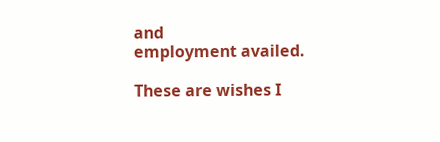and
employment availed.

These are wishes I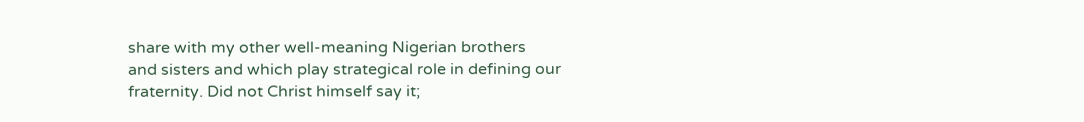share with my other well-meaning Nigerian brothers
and sisters and which play strategical role in defining our
fraternity. Did not Christ himself say it;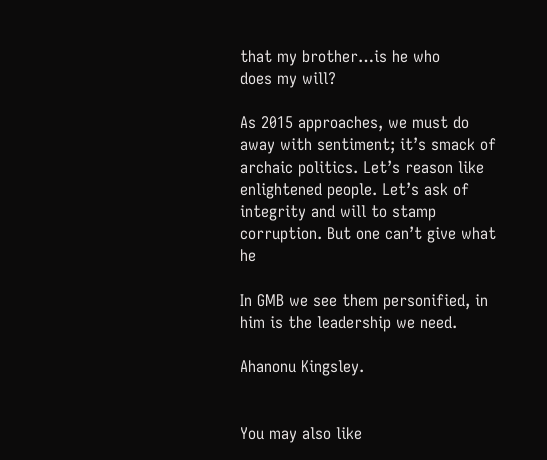that my brother…is he who
does my will?

As 2015 approaches, we must do away with sentiment; it’s smack of
archaic politics. Let’s reason like enlightened people. Let’s ask of
integrity and will to stamp corruption. But one can’t give what he

In GMB we see them personified, in him is the leadership we need.

Ahanonu Kingsley.


You may also like